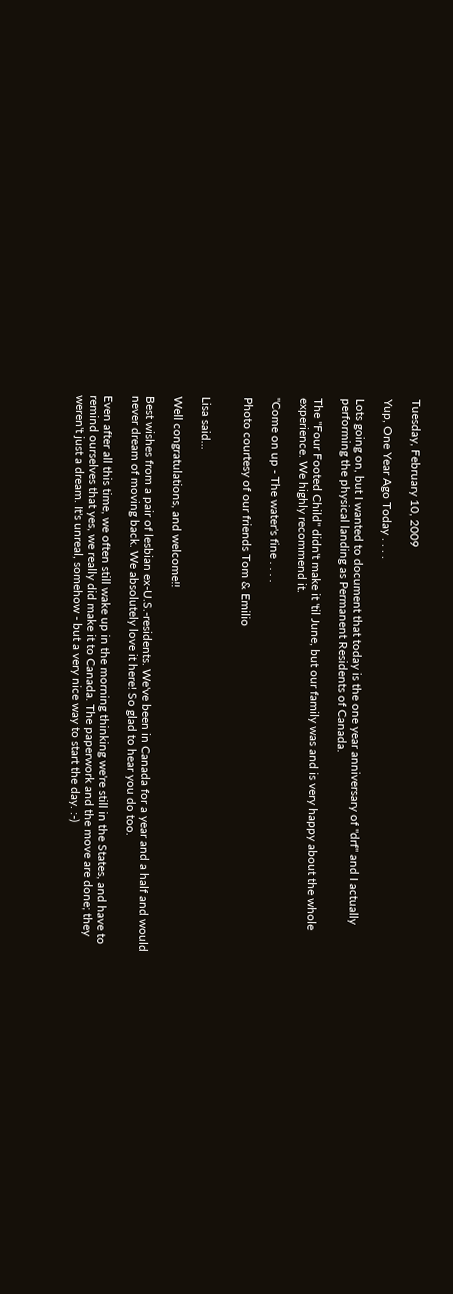Tuesday, February 10, 2009

Yup, One Year Ago Today . . . .

Lots going on, but I wanted to document that today is the one year anniversary of "drf" and I actually performing the physical landing as Permanent Residents of Canada.

The "Four Footed Child" didn't make it 'til June, but our family was and is very happy about the whole experience. We highly recommend it.

"Come on up - The water's fine . . . .

Photo courtesy of our friends Tom & Emilio


Lisa said...

Well congratulations, and welcome!!

Best wishes from a pair of lesbian ex-U.S.-residents. We've been in Canada for a year and a half and would never dream of moving back. We absolutely love it here! So glad to hear you do too.

Even after all this time, we often still wake up in the morning thinking we're still in the States, and have to remind ourselves that yes, we really did make it to Canada. The paperwork and the move are done; they weren't just a dream. It's unreal, somehow - but a very nice way to start the day. :-)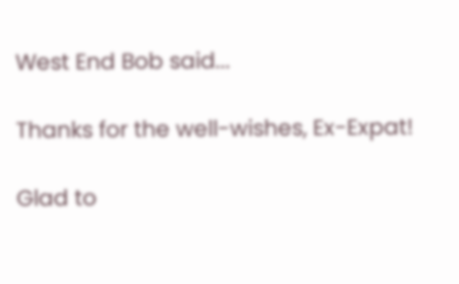West End Bob said...

Thanks for the well-wishes, Ex-Expat!

Glad to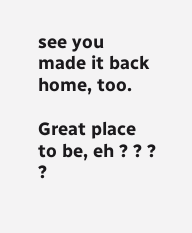see you made it back home, too.

Great place to be, eh ? ? ? ?